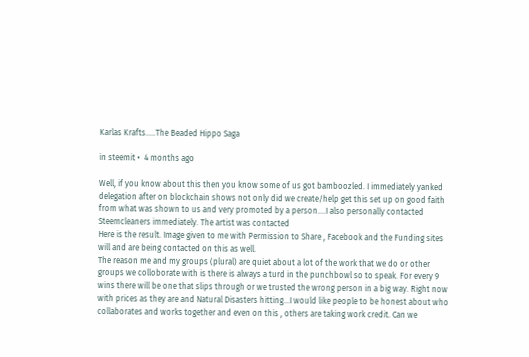Karlas Krafts.....The Beaded Hippo Saga

in steemit •  4 months ago

Well, if you know about this then you know some of us got bamboozled. I immediately yanked delegation after on blockchain shows not only did we create/help get this set up on good faith from what was shown to us and very promoted by a person....I also personally contacted Steemcleaners immediately. The artist was contacted
Here is the result. Image given to me with Permission to Share , Facebook and the Funding sites will and are being contacted on this as well.
The reason me and my groups (plural) are quiet about a lot of the work that we do or other groups we colloborate with is there is always a turd in the punchbowl so to speak. For every 9 wins there will be one that slips through or we trusted the wrong person in a big way. Right now with prices as they are and Natural Disasters hitting...I would like people to be honest about who collaborates and works together and even on this , others are taking work credit. Can we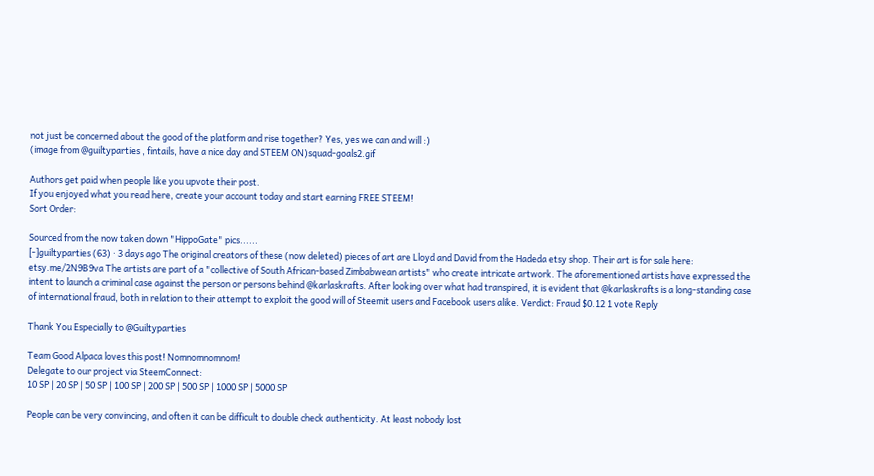not just be concerned about the good of the platform and rise together? Yes, yes we can and will :)
(image from @guiltyparties , fintails, have a nice day and STEEM ON)squad-goals2.gif

Authors get paid when people like you upvote their post.
If you enjoyed what you read here, create your account today and start earning FREE STEEM!
Sort Order:

Sourced from the now taken down "HippoGate" pics......
[-]guiltyparties (63) · 3 days ago The original creators of these (now deleted) pieces of art are Lloyd and David from the Hadeda etsy shop. Their art is for sale here: etsy.me/2N9B9va The artists are part of a "collective of South African-based Zimbabwean artists" who create intricate artwork. The aforementioned artists have expressed the intent to launch a criminal case against the person or persons behind @karlaskrafts. After looking over what had transpired, it is evident that @karlaskrafts is a long-standing case of international fraud, both in relation to their attempt to exploit the good will of Steemit users and Facebook users alike. Verdict: Fraud $0.12 1 vote Reply

Thank You Especially to @Guiltyparties

Team Good Alpaca loves this post! Nomnomnomnom!
Delegate to our project via SteemConnect:
10 SP | 20 SP | 50 SP | 100 SP | 200 SP | 500 SP | 1000 SP | 5000 SP

People can be very convincing, and often it can be difficult to double check authenticity. At least nobody lost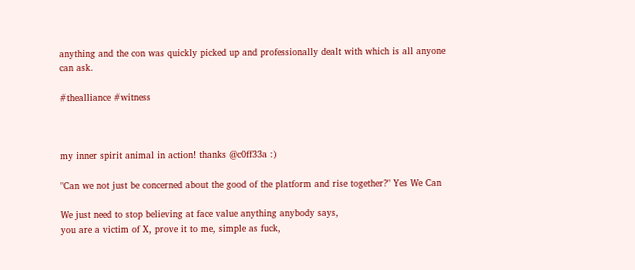anything and the con was quickly picked up and professionally dealt with which is all anyone can ask.

#thealliance #witness



my inner spirit animal in action! thanks @c0ff33a :)

"Can we not just be concerned about the good of the platform and rise together?" Yes We Can

We just need to stop believing at face value anything anybody says,
you are a victim of X, prove it to me, simple as fuck,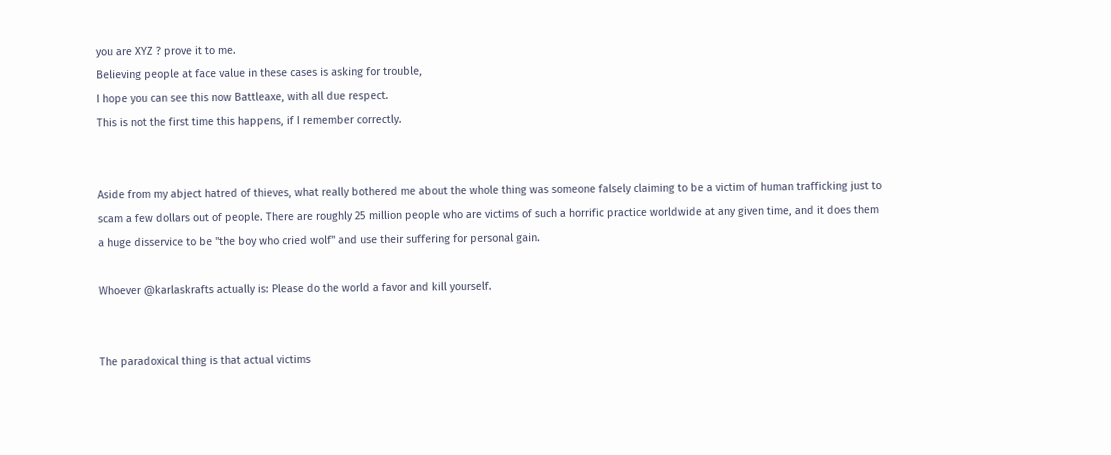you are XYZ ? prove it to me.
Believing people at face value in these cases is asking for trouble,
I hope you can see this now Battleaxe, with all due respect.
This is not the first time this happens, if I remember correctly.


Aside from my abject hatred of thieves, what really bothered me about the whole thing was someone falsely claiming to be a victim of human trafficking just to scam a few dollars out of people. There are roughly 25 million people who are victims of such a horrific practice worldwide at any given time, and it does them a huge disservice to be "the boy who cried wolf" and use their suffering for personal gain.

Whoever @karlaskrafts actually is: Please do the world a favor and kill yourself.


The paradoxical thing is that actual victims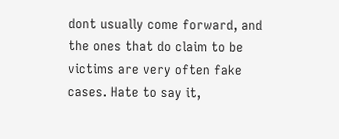dont usually come forward, and the ones that do claim to be victims are very often fake cases. Hate to say it,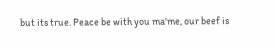but its true. Peace be with you ma'me, our beef is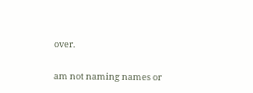over.

am not naming names or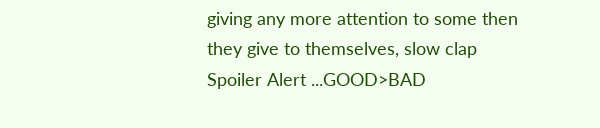giving any more attention to some then they give to themselves, slow clap
Spoiler Alert ...GOOD>BAD